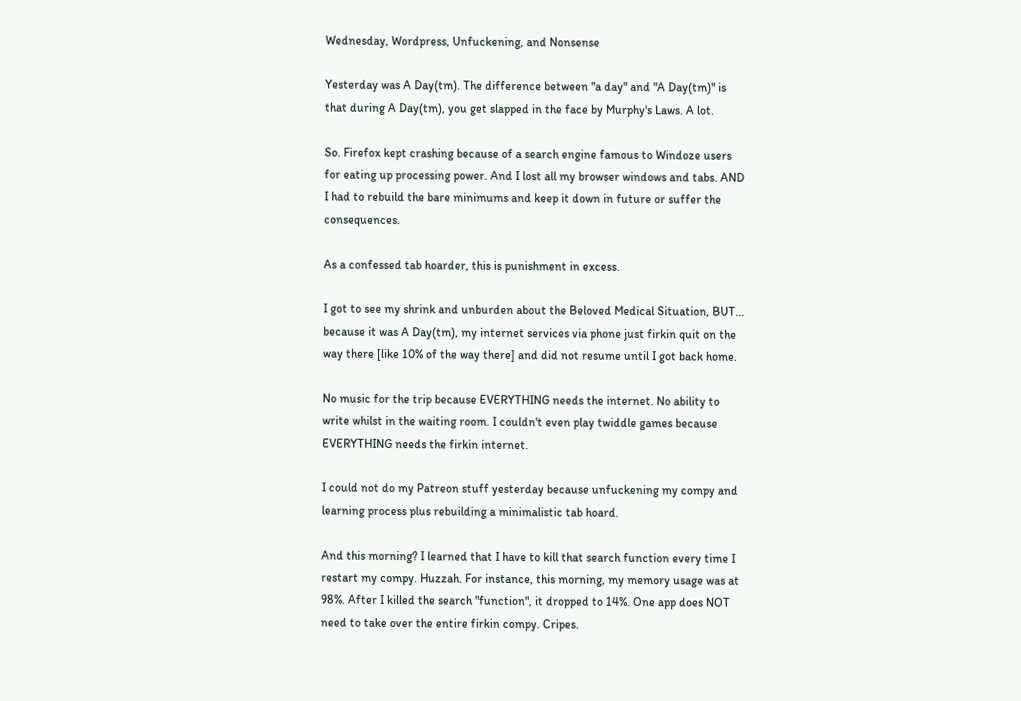Wednesday, Wordpress, Unfuckening, and Nonsense

Yesterday was A Day(tm). The difference between "a day" and "A Day(tm)" is that during A Day(tm), you get slapped in the face by Murphy's Laws. A lot.

So. Firefox kept crashing because of a search engine famous to Windoze users for eating up processing power. And I lost all my browser windows and tabs. AND I had to rebuild the bare minimums and keep it down in future or suffer the consequences.

As a confessed tab hoarder, this is punishment in excess.

I got to see my shrink and unburden about the Beloved Medical Situation, BUT... because it was A Day(tm), my internet services via phone just firkin quit on the way there [like 10% of the way there] and did not resume until I got back home.

No music for the trip because EVERYTHING needs the internet. No ability to write whilst in the waiting room. I couldn't even play twiddle games because EVERYTHING needs the firkin internet.

I could not do my Patreon stuff yesterday because unfuckening my compy and learning process plus rebuilding a minimalistic tab hoard.

And this morning? I learned that I have to kill that search function every time I restart my compy. Huzzah. For instance, this morning, my memory usage was at 98%. After I killed the search "function", it dropped to 14%. One app does NOT need to take over the entire firkin compy. Cripes.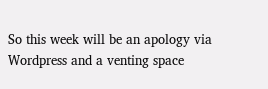So this week will be an apology via Wordpress and a venting space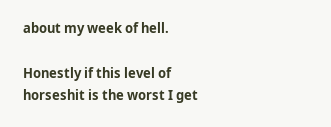about my week of hell.

Honestly if this level of horseshit is the worst I get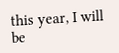this year, I will be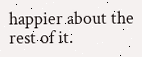happier about the rest of it.